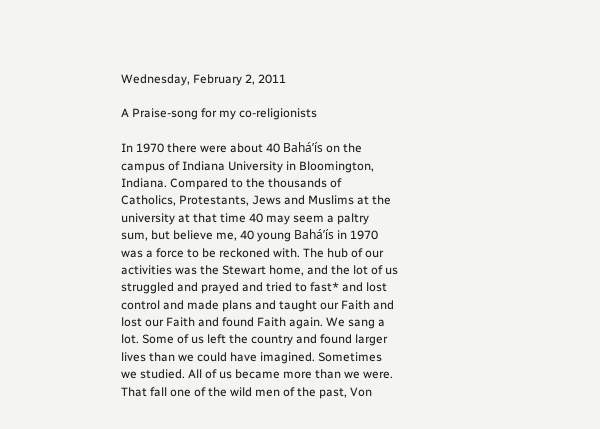Wednesday, February 2, 2011

A Praise-song for my co-religionists

In 1970 there were about 40 Bahá’ís on the campus of Indiana University in Bloomington, Indiana. Compared to the thousands of Catholics, Protestants, Jews and Muslims at the university at that time 40 may seem a paltry sum, but believe me, 40 young Bahá’ís in 1970 was a force to be reckoned with. The hub of our activities was the Stewart home, and the lot of us struggled and prayed and tried to fast* and lost control and made plans and taught our Faith and lost our Faith and found Faith again. We sang a lot. Some of us left the country and found larger lives than we could have imagined. Sometimes we studied. All of us became more than we were.
That fall one of the wild men of the past, Von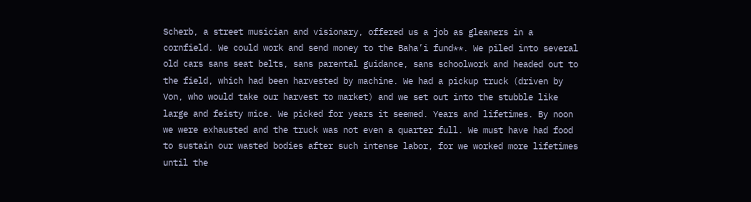Scherb, a street musician and visionary, offered us a job as gleaners in a cornfield. We could work and send money to the Baha’i fund**. We piled into several old cars sans seat belts, sans parental guidance, sans schoolwork and headed out to the field, which had been harvested by machine. We had a pickup truck (driven by Von, who would take our harvest to market) and we set out into the stubble like large and feisty mice. We picked for years it seemed. Years and lifetimes. By noon we were exhausted and the truck was not even a quarter full. We must have had food to sustain our wasted bodies after such intense labor, for we worked more lifetimes until the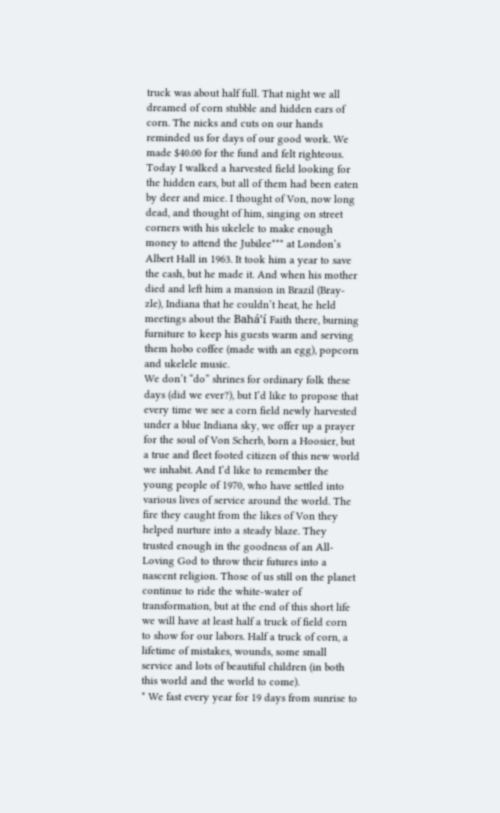truck was about half full. That night we all dreamed of corn stubble and hidden ears of corn. The nicks and cuts on our hands reminded us for days of our good work. We made $40.00 for the fund and felt righteous.
Today I walked a harvested field looking for the hidden ears, but all of them had been eaten by deer and mice. I thought of Von, now long dead, and thought of him, singing on street corners with his ukelele to make enough money to attend the Jubilee*** at London’s Albert Hall in 1963. It took him a year to save the cash, but he made it. And when his mother died and left him a mansion in Brazil (Bray-zle), Indiana that he couldn’t heat, he held meetings about the Bahá’í Faith there, burning furniture to keep his guests warm and serving them hobo coffee (made with an egg), popcorn and ukelele music.
We don’t “do” shrines for ordinary folk these days (did we ever?), but I’d like to propose that every time we see a corn field newly harvested under a blue Indiana sky, we offer up a prayer for the soul of Von Scherb, born a Hoosier, but a true and fleet footed citizen of this new world we inhabit. And I’d like to remember the young people of 1970, who have settled into various lives of service around the world. The fire they caught from the likes of Von they helped nurture into a steady blaze. They trusted enough in the goodness of an All-Loving God to throw their futures into a nascent religion. Those of us still on the planet continue to ride the white-water of transformation, but at the end of this short life we will have at least half a truck of field corn to show for our labors. Half a truck of corn, a lifetime of mistakes, wounds, some small service and lots of beautiful children (in both this world and the world to come).
* We fast every year for 19 days from sunrise to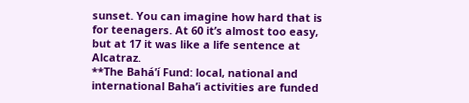sunset. You can imagine how hard that is for teenagers. At 60 it’s almost too easy, but at 17 it was like a life sentence at Alcatraz.
**The Bahá’í Fund: local, national and international Baha’i activities are funded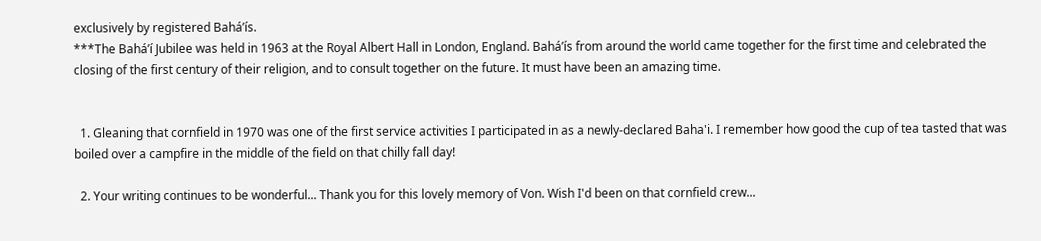exclusively by registered Bahá’ís.
***The Bahá’í Jubilee was held in 1963 at the Royal Albert Hall in London, England. Bahá’ís from around the world came together for the first time and celebrated the closing of the first century of their religion, and to consult together on the future. It must have been an amazing time.


  1. Gleaning that cornfield in 1970 was one of the first service activities I participated in as a newly-declared Baha'i. I remember how good the cup of tea tasted that was boiled over a campfire in the middle of the field on that chilly fall day!

  2. Your writing continues to be wonderful... Thank you for this lovely memory of Von. Wish I'd been on that cornfield crew...